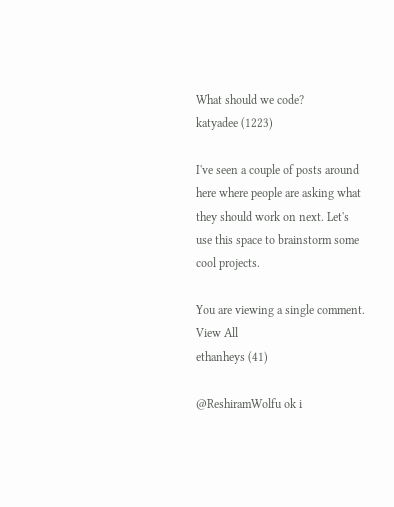What should we code?
katyadee (1223)

I've seen a couple of posts around here where people are asking what they should work on next. Let's use this space to brainstorm some cool projects.

You are viewing a single comment. View All
ethanheys (41)

@ReshiramWolfu ok i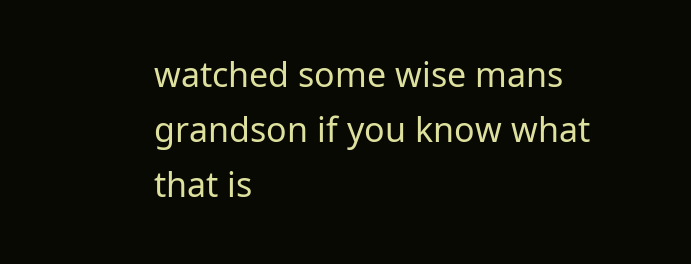watched some wise mans grandson if you know what that is